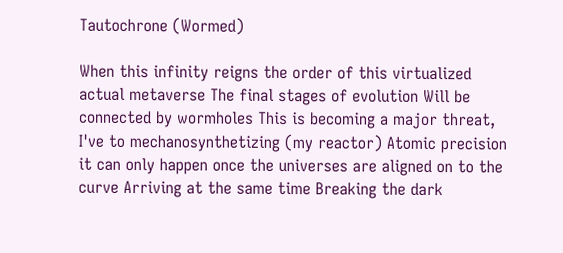Tautochrone (Wormed)

When this infinity reigns the order of this virtualized actual metaverse The final stages of evolution Will be connected by wormholes This is becoming a major threat, I've to mechanosynthetizing (my reactor) Atomic precision it can only happen once the universes are aligned on to the curve Arriving at the same time Breaking the dark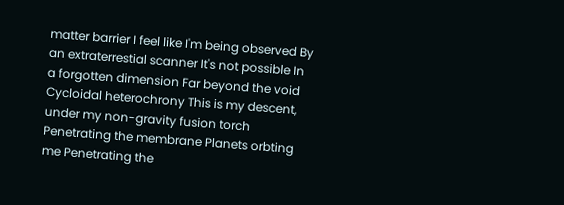matter barrier I feel like I'm being observed By an extraterrestial scanner It's not possible In a forgotten dimension Far beyond the void Cycloidal heterochrony This is my descent, under my non-gravity fusion torch Penetrating the membrane Planets orbting me Penetrating the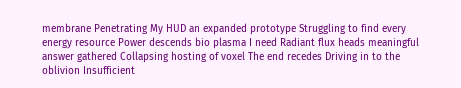membrane Penetrating My HUD an expanded prototype Struggling to find every energy resource Power descends bio plasma I need Radiant flux heads meaningful answer gathered Collapsing hosting of voxel The end recedes Driving in to the oblivion Insufficient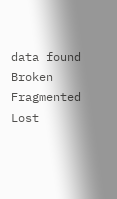data found Broken Fragmented Lost